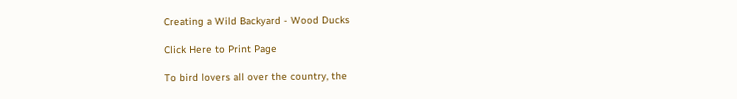Creating a Wild Backyard - Wood Ducks

Click Here to Print Page

To bird lovers all over the country, the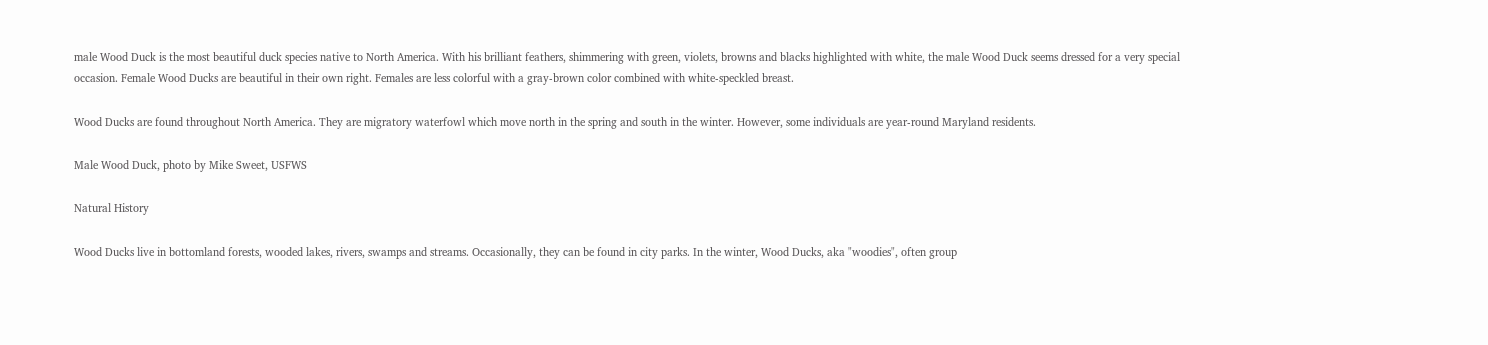male Wood Duck is the most beautiful duck species native to North America. With his brilliant feathers, shimmering with green, violets, browns and blacks highlighted with white, the male Wood Duck seems dressed for a very special occasion. Female Wood Ducks are beautiful in their own right. Females are less colorful with a gray-brown color combined with white-speckled breast.

Wood Ducks are found throughout North America. They are migratory waterfowl which move north in the spring and south in the winter. However, some individuals are year-round Maryland residents.

Male Wood Duck, photo by Mike Sweet, USFWS

Natural History

Wood Ducks live in bottomland forests, wooded lakes, rivers, swamps and streams. Occasionally, they can be found in city parks. In the winter, Wood Ducks, aka "woodies", often group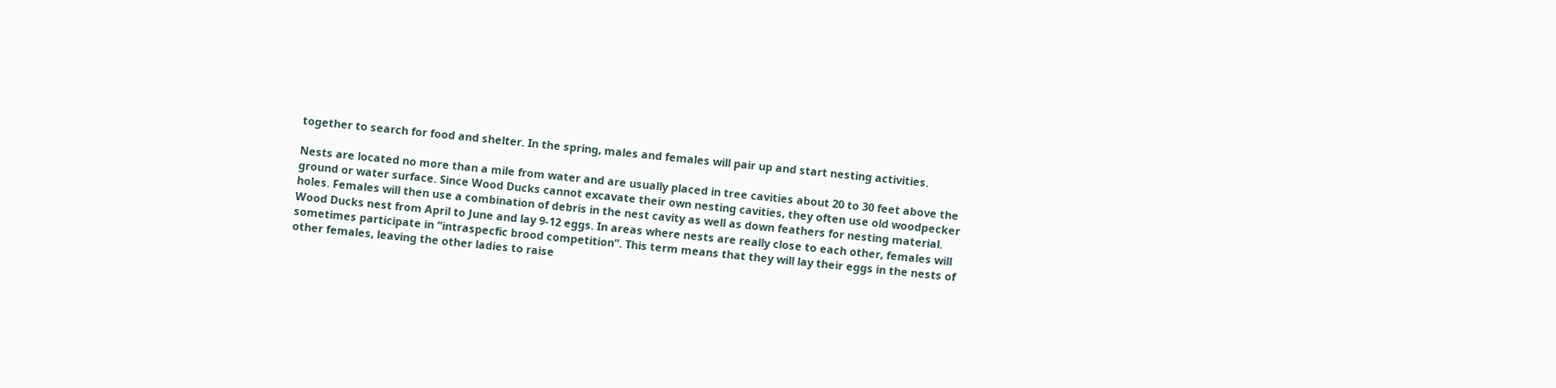together to search for food and shelter. In the spring, males and females will pair up and start nesting activities.

Nests are located no more than a mile from water and are usually placed in tree cavities about 20 to 30 feet above the ground or water surface. Since Wood Ducks cannot excavate their own nesting cavities, they often use old woodpecker holes. Females will then use a combination of debris in the nest cavity as well as down feathers for nesting material. Wood Ducks nest from April to June and lay 9-12 eggs. In areas where nests are really close to each other, females will sometimes participate in “intraspecfic brood competition”. This term means that they will lay their eggs in the nests of other females, leaving the other ladies to raise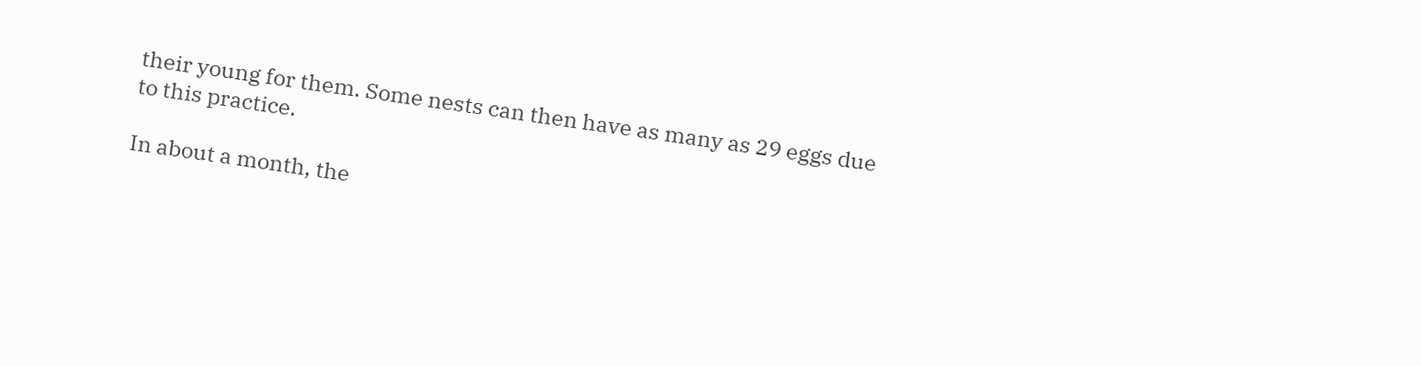their young for them. Some nests can then have as many as 29 eggs due to this practice.

In about a month, the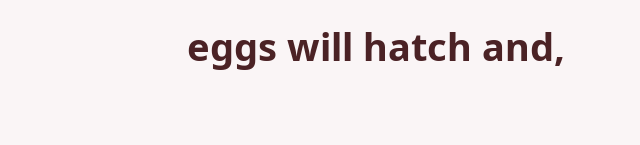eggs will hatch and,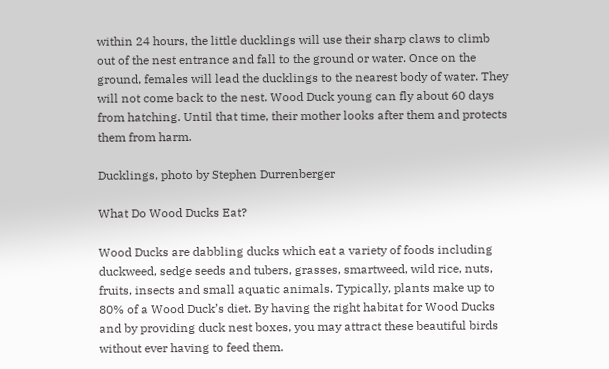within 24 hours, the little ducklings will use their sharp claws to climb out of the nest entrance and fall to the ground or water. Once on the ground, females will lead the ducklings to the nearest body of water. They will not come back to the nest. Wood Duck young can fly about 60 days from hatching. Until that time, their mother looks after them and protects them from harm.

Ducklings, photo by Stephen Durrenberger

What Do Wood Ducks Eat?

Wood Ducks are dabbling ducks which eat a variety of foods including duckweed, sedge seeds and tubers, grasses, smartweed, wild rice, nuts, fruits, insects and small aquatic animals. Typically, plants make up to 80% of a Wood Duck’s diet. By having the right habitat for Wood Ducks and by providing duck nest boxes, you may attract these beautiful birds without ever having to feed them.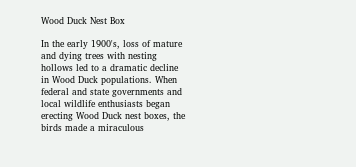Wood Duck Nest Box

In the early 1900's, loss of mature and dying trees with nesting hollows led to a dramatic decline in Wood Duck populations. When federal and state governments and local wildlife enthusiasts began erecting Wood Duck nest boxes, the birds made a miraculous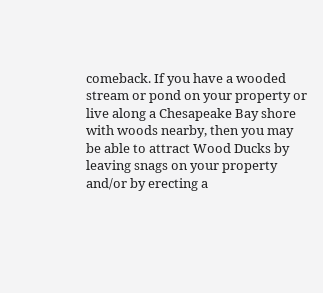comeback. If you have a wooded stream or pond on your property or live along a Chesapeake Bay shore with woods nearby, then you may be able to attract Wood Ducks by leaving snags on your property and/or by erecting a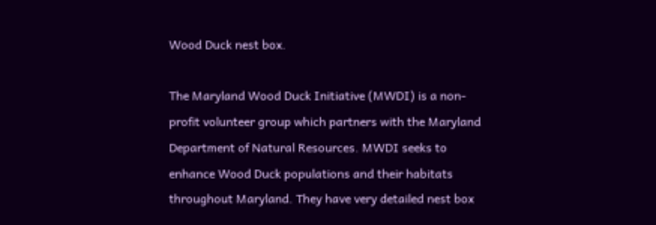Wood Duck nest box.

The Maryland Wood Duck Initiative (MWDI) is a non-profit volunteer group which partners with the Maryland Department of Natural Resources. MWDI seeks to enhance Wood Duck populations and their habitats throughout Maryland. They have very detailed nest box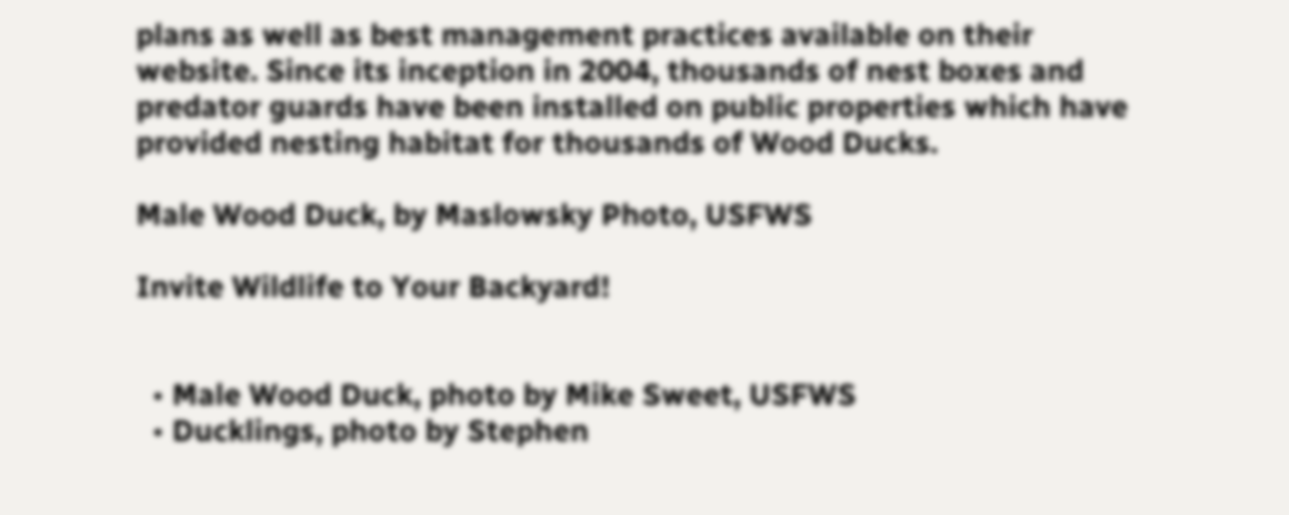plans as well as best management practices available on their website. Since its inception in 2004, thousands of nest boxes and predator guards have been installed on public properties which have provided nesting habitat for thousands of Wood Ducks.

Male Wood Duck, by Maslowsky Photo, USFWS

Invite Wildlife to Your Backyard!


  • Male Wood Duck, photo by Mike Sweet, USFWS
  • Ducklings, photo by Stephen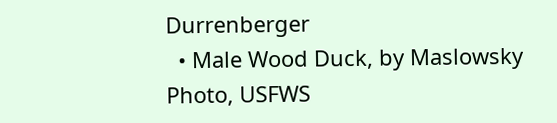Durrenberger
  • Male Wood Duck, by Maslowsky Photo, USFWS